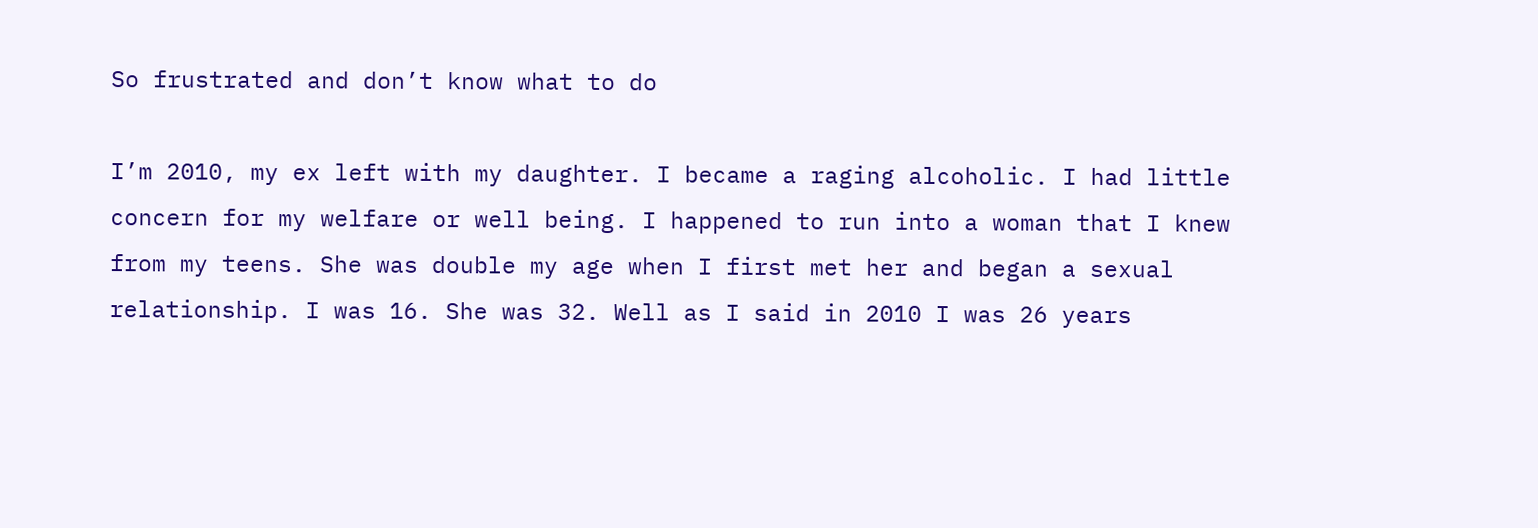So frustrated and don’t know what to do

I’m 2010, my ex left with my daughter. I became a raging alcoholic. I had little concern for my welfare or well being. I happened to run into a woman that I knew from my teens. She was double my age when I first met her and began a sexual relationship. I was 16. She was 32. Well as I said in 2010 I was 26 years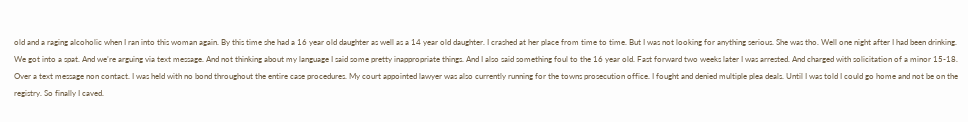old and a raging alcoholic when I ran into this woman again. By this time she had a 16 year old daughter as well as a 14 year old daughter. I crashed at her place from time to time. But I was not looking for anything serious. She was tho. Well one night after I had been drinking. We got into a spat. And we’re arguing via text message. And not thinking about my language I said some pretty inappropriate things. And I also said something foul to the 16 year old. Fast forward two weeks later I was arrested. And charged with solicitation of a minor 15-18. Over a text message non contact. I was held with no bond throughout the entire case procedures. My court appointed lawyer was also currently running for the towns prosecution office. I fought and denied multiple plea deals. Until I was told I could go home and not be on the registry. So finally I caved.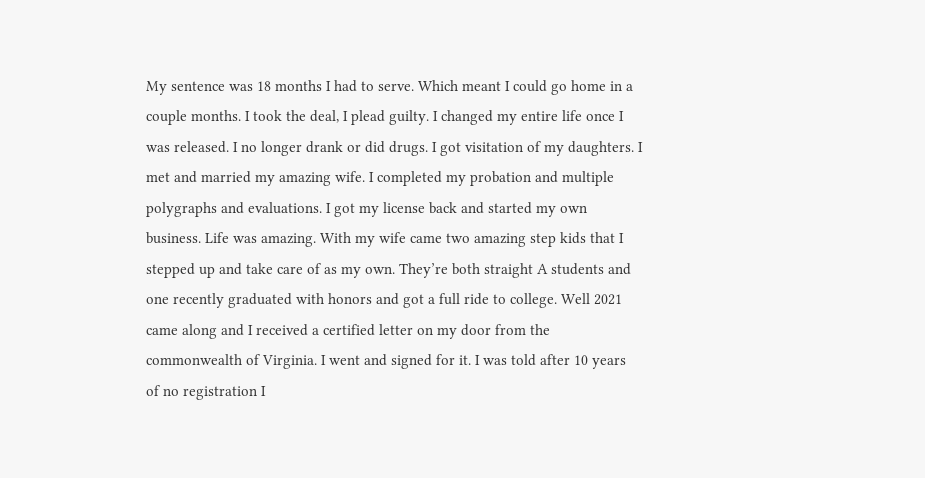My sentence was 18 months I had to serve. Which meant I could go home in a couple months. I took the deal, I plead guilty. I changed my entire life once I was released. I no longer drank or did drugs. I got visitation of my daughters. I met and married my amazing wife. I completed my probation and multiple polygraphs and evaluations. I got my license back and started my own business. Life was amazing. With my wife came two amazing step kids that I stepped up and take care of as my own. They’re both straight A students and one recently graduated with honors and got a full ride to college. Well 2021 came along and I received a certified letter on my door from the commonwealth of Virginia. I went and signed for it. I was told after 10 years of no registration I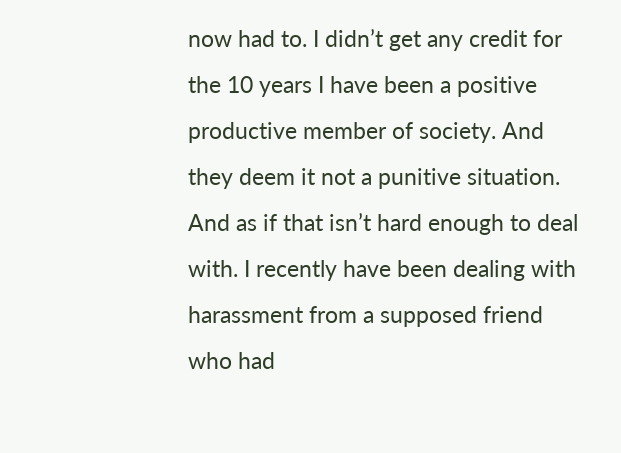now had to. I didn’t get any credit for the 10 years I have been a positive productive member of society. And they deem it not a punitive situation. And as if that isn’t hard enough to deal with. I recently have been dealing with harassment from a supposed friend who had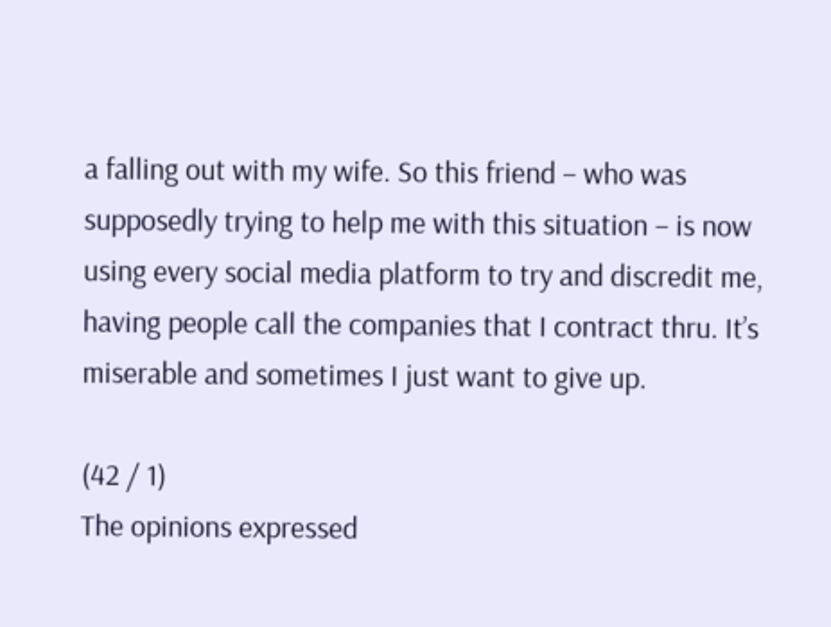a falling out with my wife. So this friend – who was supposedly trying to help me with this situation – is now using every social media platform to try and discredit me, having people call the companies that I contract thru. It’s miserable and sometimes I just want to give up.

(42 / 1)
The opinions expressed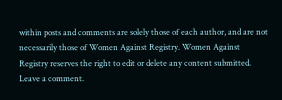within posts and comments are solely those of each author, and are not necessarily those of Women Against Registry. Women Against Registry reserves the right to edit or delete any content submitted.
Leave a comment.